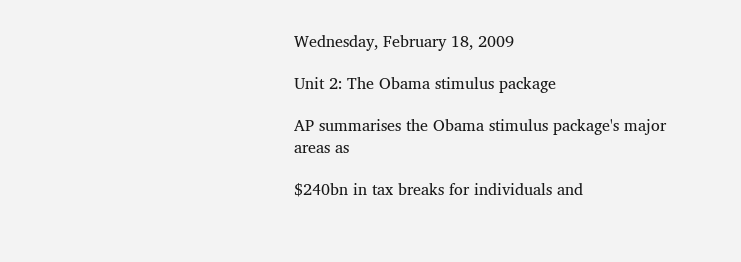Wednesday, February 18, 2009

Unit 2: The Obama stimulus package

AP summarises the Obama stimulus package's major areas as

$240bn in tax breaks for individuals and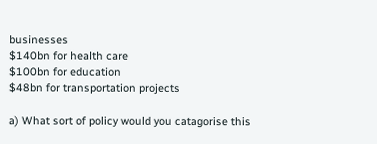businesses
$140bn for health care
$100bn for education
$48bn for transportation projects

a) What sort of policy would you catagorise this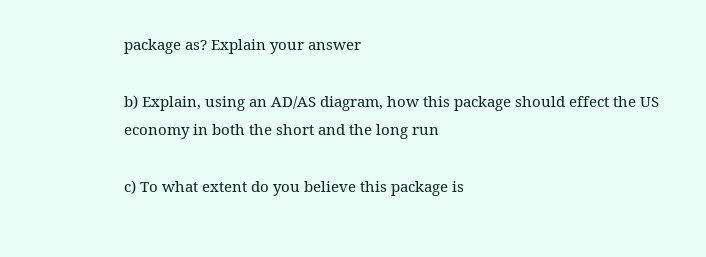package as? Explain your answer

b) Explain, using an AD/AS diagram, how this package should effect the US economy in both the short and the long run

c) To what extent do you believe this package is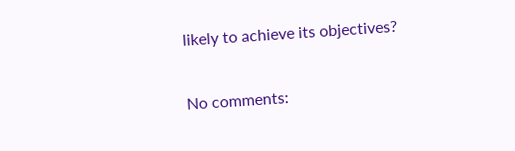likely to achieve its objectives?

No comments: